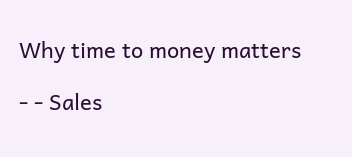Why time to money matters

- - Sales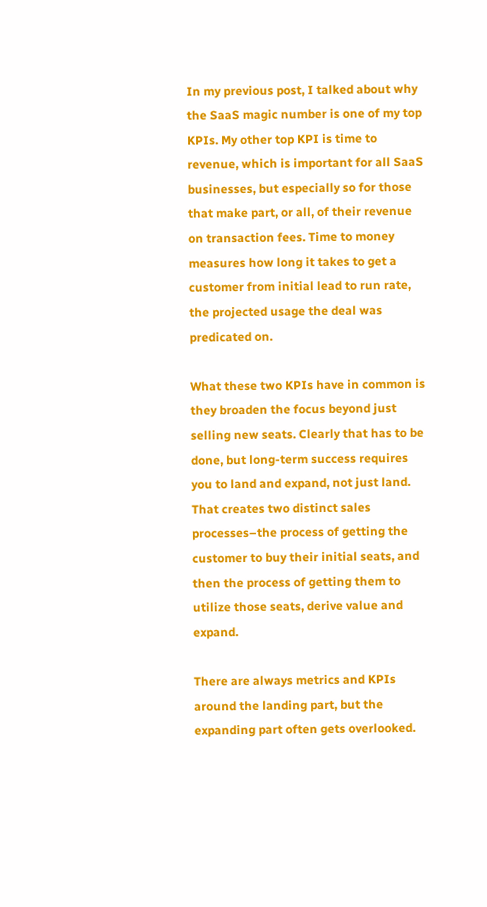In my previous post, I talked about why the SaaS magic number is one of my top KPIs. My other top KPI is time to revenue, which is important for all SaaS businesses, but especially so for those that make part, or all, of their revenue on transaction fees. Time to money measures how long it takes to get a customer from initial lead to run rate, the projected usage the deal was predicated on.

What these two KPIs have in common is they broaden the focus beyond just selling new seats. Clearly that has to be done, but long-term success requires you to land and expand, not just land. That creates two distinct sales processes–the process of getting the customer to buy their initial seats, and then the process of getting them to utilize those seats, derive value and expand.

There are always metrics and KPIs around the landing part, but the expanding part often gets overlooked.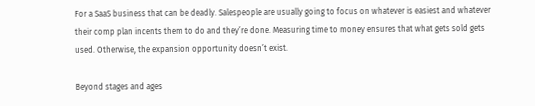For a SaaS business that can be deadly. Salespeople are usually going to focus on whatever is easiest and whatever their comp plan incents them to do and they’re done. Measuring time to money ensures that what gets sold gets used. Otherwise, the expansion opportunity doesn’t exist.

Beyond stages and ages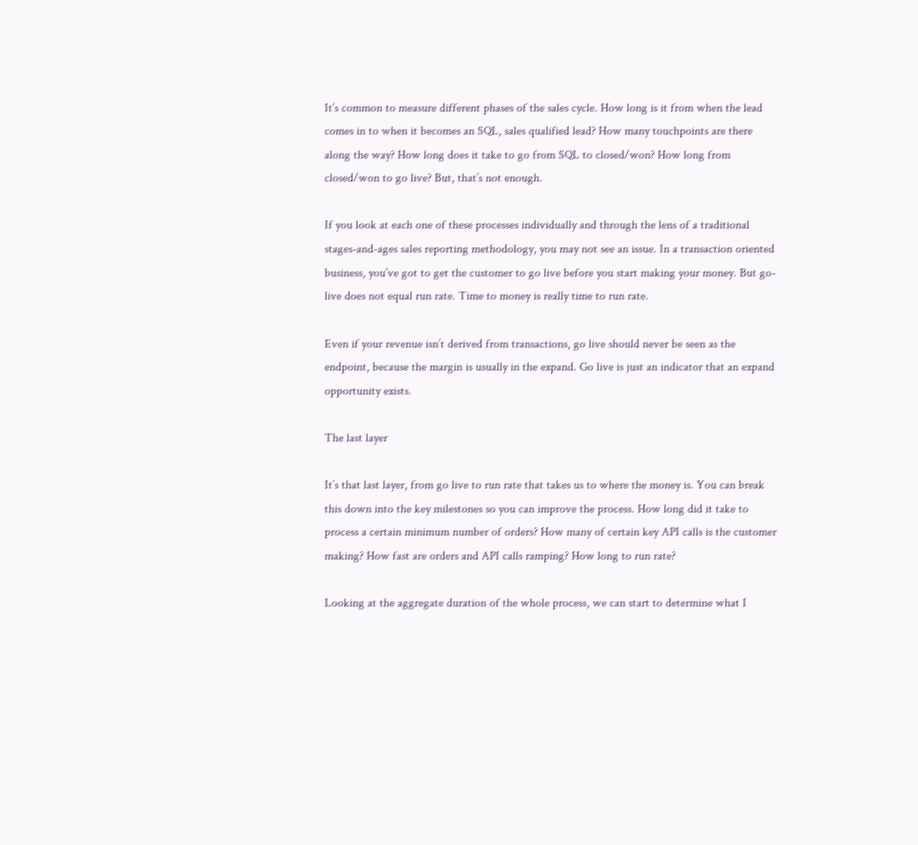It’s common to measure different phases of the sales cycle. How long is it from when the lead comes in to when it becomes an SQL, sales qualified lead? How many touchpoints are there along the way? How long does it take to go from SQL to closed/won? How long from closed/won to go live? But, that’s not enough.

If you look at each one of these processes individually and through the lens of a traditional stages-and-ages sales reporting methodology, you may not see an issue. In a transaction oriented business, you’ve got to get the customer to go live before you start making your money. But go-live does not equal run rate. Time to money is really time to run rate.

Even if your revenue isn’t derived from transactions, go live should never be seen as the endpoint, because the margin is usually in the expand. Go live is just an indicator that an expand opportunity exists.

The last layer

It’s that last layer, from go live to run rate that takes us to where the money is. You can break this down into the key milestones so you can improve the process. How long did it take to process a certain minimum number of orders? How many of certain key API calls is the customer making? How fast are orders and API calls ramping? How long to run rate?

Looking at the aggregate duration of the whole process, we can start to determine what I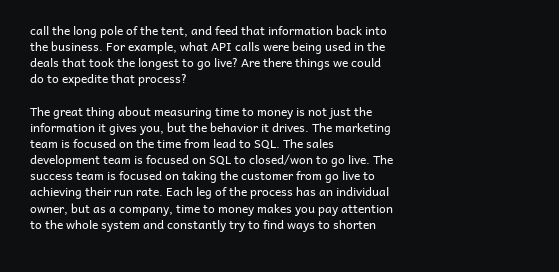call the long pole of the tent, and feed that information back into the business. For example, what API calls were being used in the deals that took the longest to go live? Are there things we could do to expedite that process?

The great thing about measuring time to money is not just the information it gives you, but the behavior it drives. The marketing team is focused on the time from lead to SQL. The sales development team is focused on SQL to closed/won to go live. The success team is focused on taking the customer from go live to achieving their run rate. Each leg of the process has an individual owner, but as a company, time to money makes you pay attention to the whole system and constantly try to find ways to shorten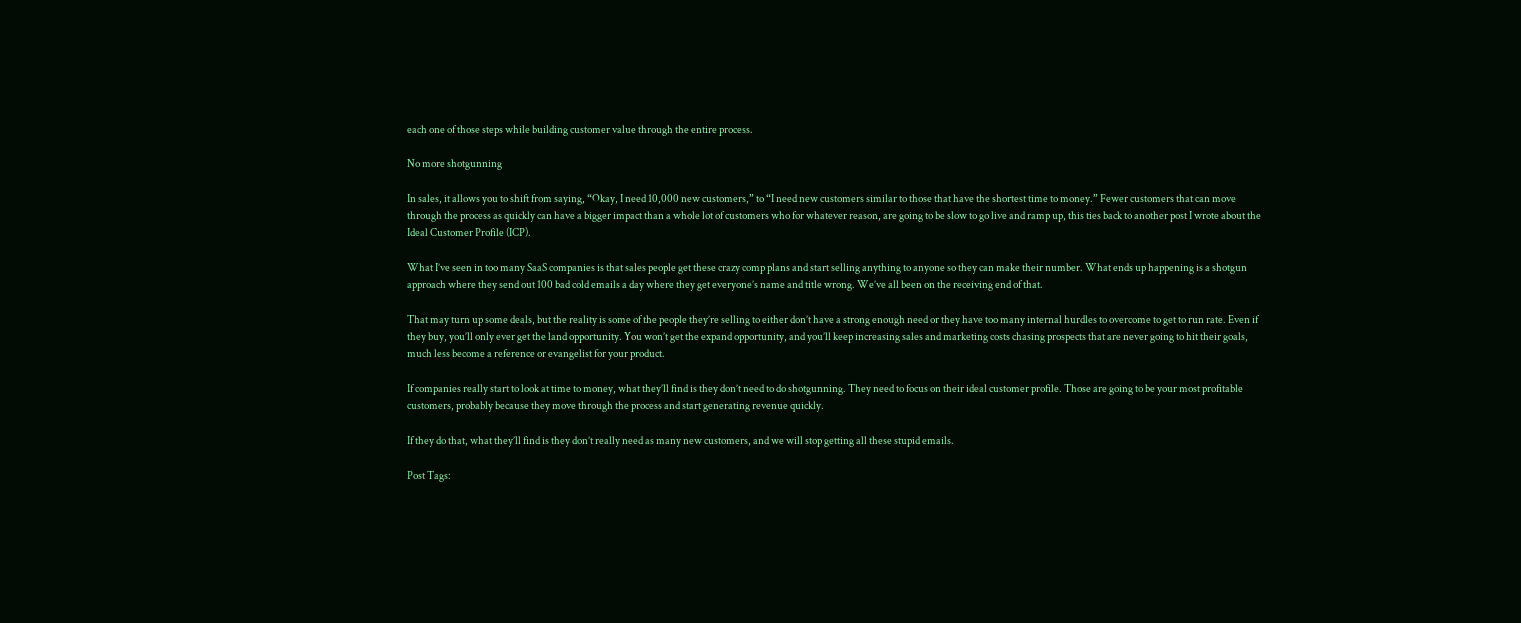each one of those steps while building customer value through the entire process.

No more shotgunning

In sales, it allows you to shift from saying, “Okay, I need 10,000 new customers,” to “I need new customers similar to those that have the shortest time to money.” Fewer customers that can move through the process as quickly can have a bigger impact than a whole lot of customers who for whatever reason, are going to be slow to go live and ramp up, this ties back to another post I wrote about the Ideal Customer Profile (ICP).

What I’ve seen in too many SaaS companies is that sales people get these crazy comp plans and start selling anything to anyone so they can make their number. What ends up happening is a shotgun approach where they send out 100 bad cold emails a day where they get everyone’s name and title wrong. We’ve all been on the receiving end of that.

That may turn up some deals, but the reality is some of the people they’re selling to either don’t have a strong enough need or they have too many internal hurdles to overcome to get to run rate. Even if they buy, you’ll only ever get the land opportunity. You won’t get the expand opportunity, and you’ll keep increasing sales and marketing costs chasing prospects that are never going to hit their goals, much less become a reference or evangelist for your product.

If companies really start to look at time to money, what they’ll find is they don’t need to do shotgunning. They need to focus on their ideal customer profile. Those are going to be your most profitable customers, probably because they move through the process and start generating revenue quickly.

If they do that, what they’ll find is they don’t really need as many new customers, and we will stop getting all these stupid emails.

Post Tags: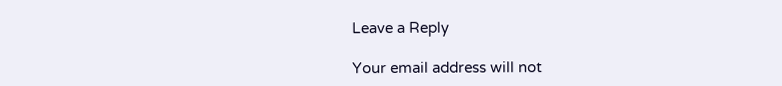Leave a Reply

Your email address will not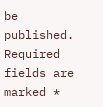be published. Required fields are marked *